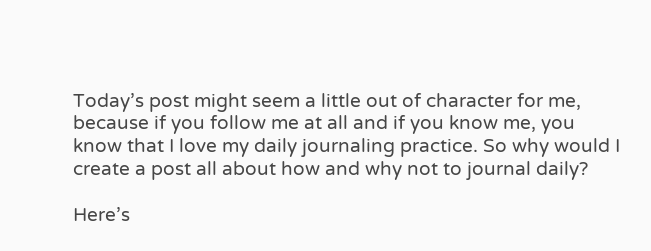Today’s post might seem a little out of character for me, because if you follow me at all and if you know me, you know that I love my daily journaling practice. So why would I create a post all about how and why not to journal daily?

Here’s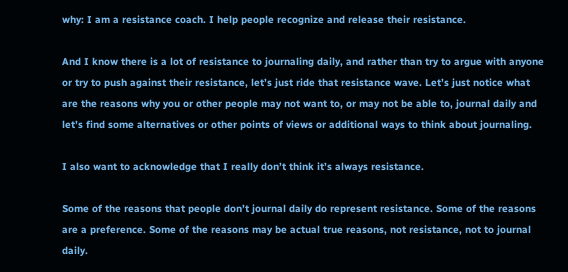why: I am a resistance coach. I help people recognize and release their resistance.

And I know there is a lot of resistance to journaling daily, and rather than try to argue with anyone or try to push against their resistance, let’s just ride that resistance wave. Let’s just notice what are the reasons why you or other people may not want to, or may not be able to, journal daily and let’s find some alternatives or other points of views or additional ways to think about journaling.

I also want to acknowledge that I really don’t think it’s always resistance.

Some of the reasons that people don’t journal daily do represent resistance. Some of the reasons are a preference. Some of the reasons may be actual true reasons, not resistance, not to journal daily.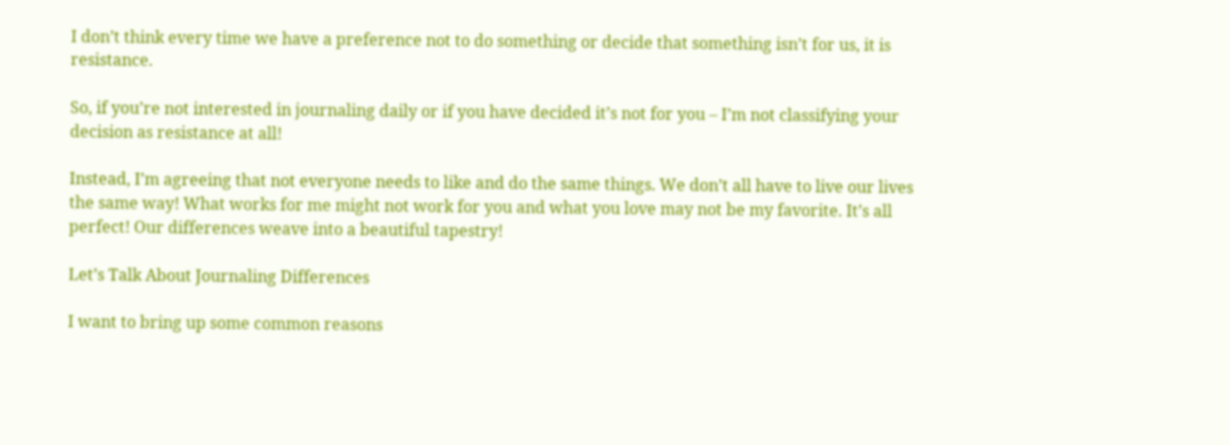I don’t think every time we have a preference not to do something or decide that something isn’t for us, it is resistance.

So, if you’re not interested in journaling daily or if you have decided it’s not for you – I’m not classifying your decision as resistance at all!

Instead, I’m agreeing that not everyone needs to like and do the same things. We don’t all have to live our lives the same way! What works for me might not work for you and what you love may not be my favorite. It’s all perfect! Our differences weave into a beautiful tapestry!

Let’s Talk About Journaling Differences

I want to bring up some common reasons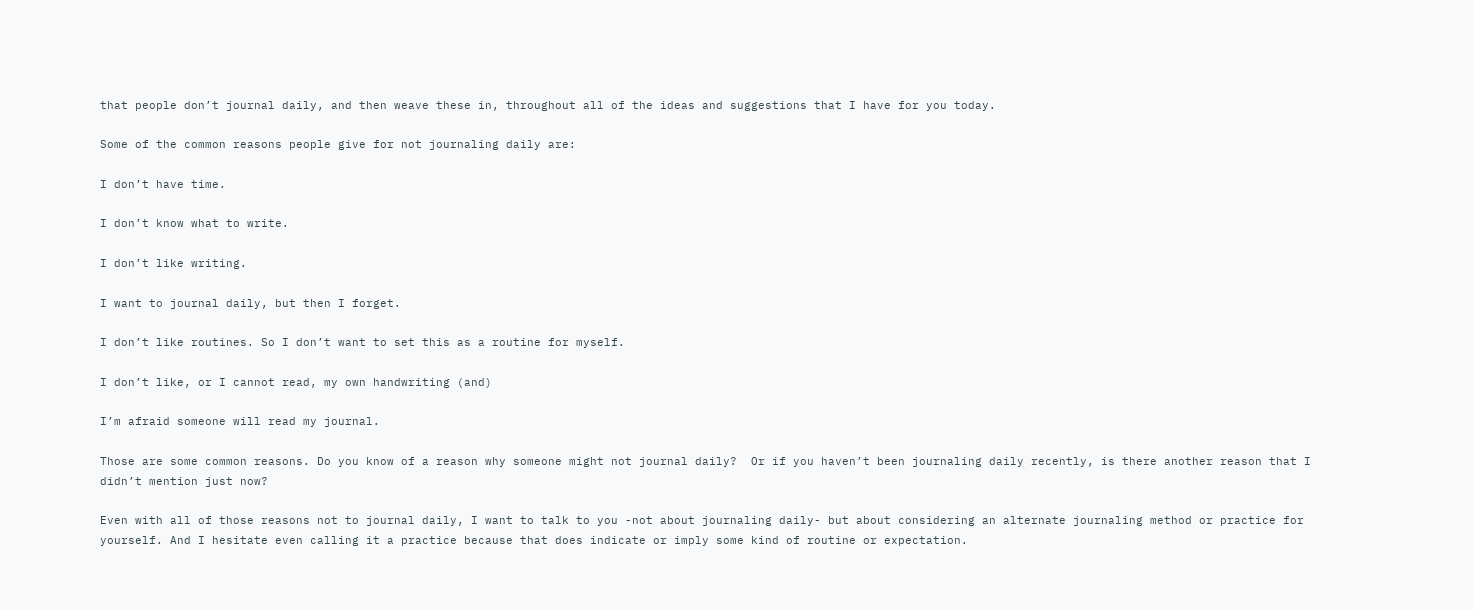that people don’t journal daily, and then weave these in, throughout all of the ideas and suggestions that I have for you today.

Some of the common reasons people give for not journaling daily are:

I don’t have time.

I don’t know what to write.

I don’t like writing.

I want to journal daily, but then I forget.

I don’t like routines. So I don’t want to set this as a routine for myself.

I don’t like, or I cannot read, my own handwriting (and)

I’m afraid someone will read my journal.

Those are some common reasons. Do you know of a reason why someone might not journal daily?  Or if you haven’t been journaling daily recently, is there another reason that I didn’t mention just now?

Even with all of those reasons not to journal daily, I want to talk to you -not about journaling daily- but about considering an alternate journaling method or practice for yourself. And I hesitate even calling it a practice because that does indicate or imply some kind of routine or expectation.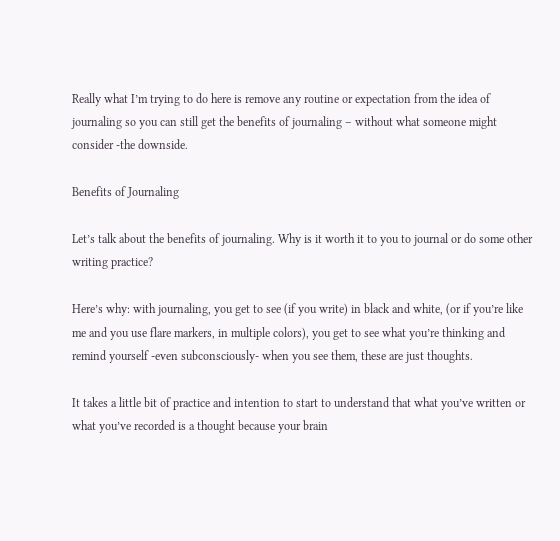Really what I’m trying to do here is remove any routine or expectation from the idea of journaling so you can still get the benefits of journaling – without what someone might consider -the downside.

Benefits of Journaling

Let’s talk about the benefits of journaling. Why is it worth it to you to journal or do some other writing practice?

Here’s why: with journaling, you get to see (if you write) in black and white, (or if you’re like me and you use flare markers, in multiple colors), you get to see what you’re thinking and remind yourself -even subconsciously- when you see them, these are just thoughts.

It takes a little bit of practice and intention to start to understand that what you’ve written or what you’ve recorded is a thought because your brain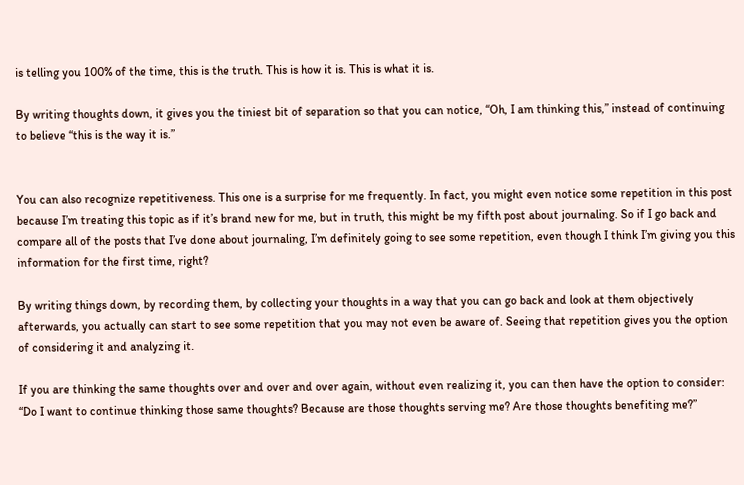is telling you 100% of the time, this is the truth. This is how it is. This is what it is.

By writing thoughts down, it gives you the tiniest bit of separation so that you can notice, “Oh, I am thinking this,” instead of continuing to believe “this is the way it is.”


You can also recognize repetitiveness. This one is a surprise for me frequently. In fact, you might even notice some repetition in this post because I’m treating this topic as if it’s brand new for me, but in truth, this might be my fifth post about journaling. So if I go back and compare all of the posts that I’ve done about journaling, I’m definitely going to see some repetition, even though I think I’m giving you this information for the first time, right?

By writing things down, by recording them, by collecting your thoughts in a way that you can go back and look at them objectively afterwards, you actually can start to see some repetition that you may not even be aware of. Seeing that repetition gives you the option of considering it and analyzing it.

If you are thinking the same thoughts over and over and over again, without even realizing it, you can then have the option to consider: “Do I want to continue thinking those same thoughts? Because are those thoughts serving me? Are those thoughts benefiting me?”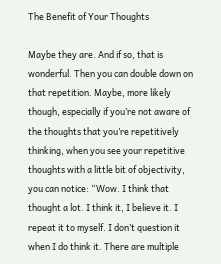The Benefit of Your Thoughts

Maybe they are. And if so, that is wonderful. Then you can double down on that repetition. Maybe, more likely though, especially if you’re not aware of the thoughts that you’re repetitively thinking, when you see your repetitive thoughts with a little bit of objectivity, you can notice: “Wow. I think that thought a lot. I think it, I believe it. I repeat it to myself. I don’t question it when I do think it. There are multiple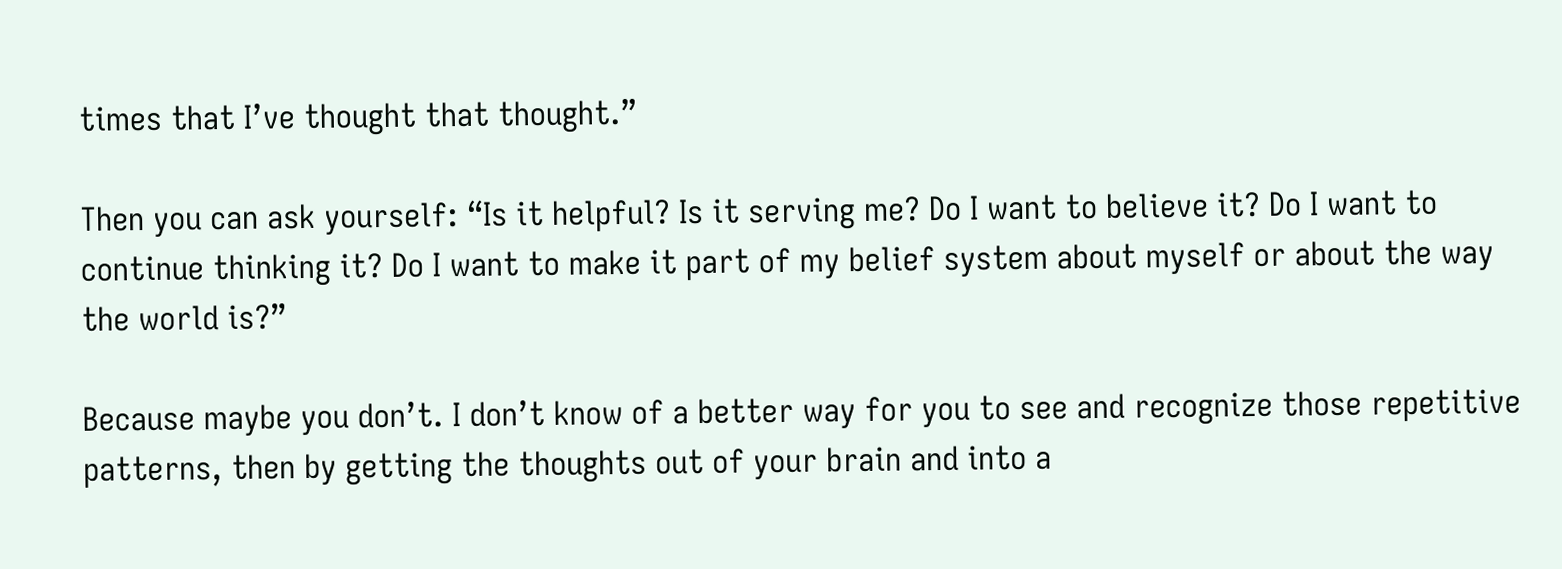times that I’ve thought that thought.”

Then you can ask yourself: “Is it helpful? Is it serving me? Do I want to believe it? Do I want to continue thinking it? Do I want to make it part of my belief system about myself or about the way the world is?”

Because maybe you don’t. I don’t know of a better way for you to see and recognize those repetitive patterns, then by getting the thoughts out of your brain and into a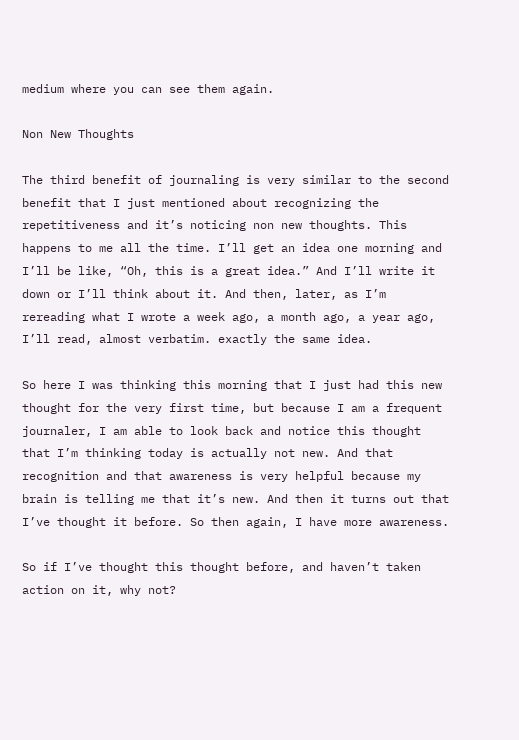medium where you can see them again.

Non New Thoughts

The third benefit of journaling is very similar to the second benefit that I just mentioned about recognizing the repetitiveness and it’s noticing non new thoughts. This happens to me all the time. I’ll get an idea one morning and I’ll be like, “Oh, this is a great idea.” And I’ll write it down or I’ll think about it. And then, later, as I’m rereading what I wrote a week ago, a month ago, a year ago, I’ll read, almost verbatim. exactly the same idea.

So here I was thinking this morning that I just had this new thought for the very first time, but because I am a frequent journaler, I am able to look back and notice this thought that I’m thinking today is actually not new. And that recognition and that awareness is very helpful because my brain is telling me that it’s new. And then it turns out that I’ve thought it before. So then again, I have more awareness.

So if I’ve thought this thought before, and haven’t taken action on it, why not?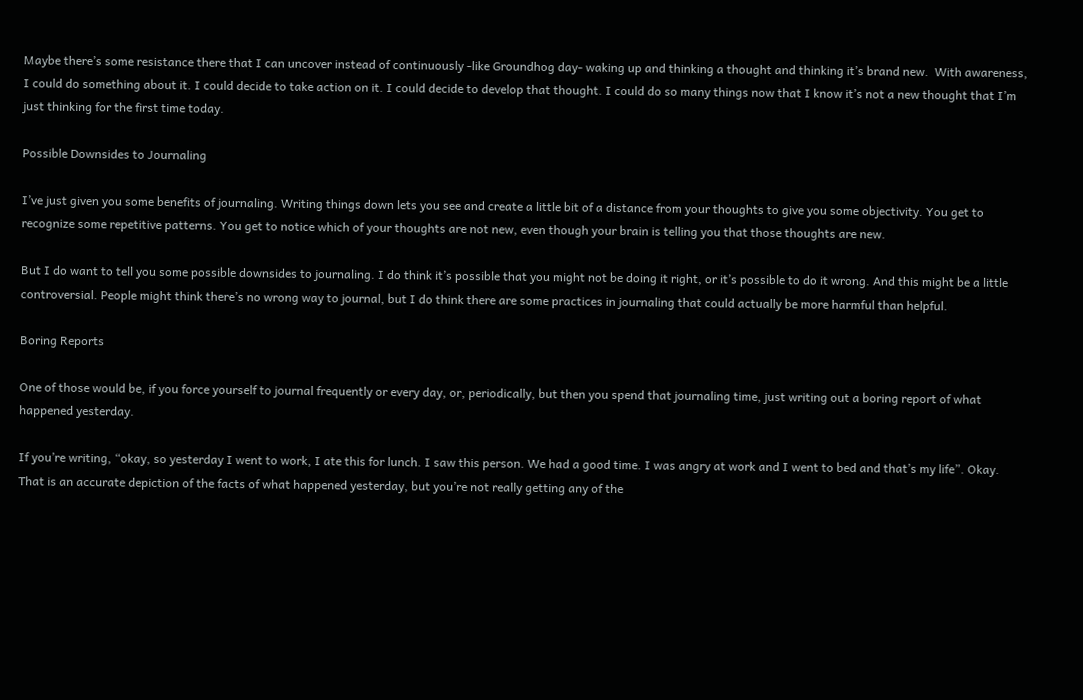Maybe there’s some resistance there that I can uncover instead of continuously -like Groundhog day- waking up and thinking a thought and thinking it’s brand new.  With awareness, I could do something about it. I could decide to take action on it. I could decide to develop that thought. I could do so many things now that I know it’s not a new thought that I’m just thinking for the first time today.

Possible Downsides to Journaling

I’ve just given you some benefits of journaling. Writing things down lets you see and create a little bit of a distance from your thoughts to give you some objectivity. You get to recognize some repetitive patterns. You get to notice which of your thoughts are not new, even though your brain is telling you that those thoughts are new.

But I do want to tell you some possible downsides to journaling. I do think it’s possible that you might not be doing it right, or it’s possible to do it wrong. And this might be a little controversial. People might think there’s no wrong way to journal, but I do think there are some practices in journaling that could actually be more harmful than helpful.

Boring Reports

One of those would be, if you force yourself to journal frequently or every day, or, periodically, but then you spend that journaling time, just writing out a boring report of what happened yesterday.

If you’re writing, “okay, so yesterday I went to work, I ate this for lunch. I saw this person. We had a good time. I was angry at work and I went to bed and that’s my life”. Okay. That is an accurate depiction of the facts of what happened yesterday, but you’re not really getting any of the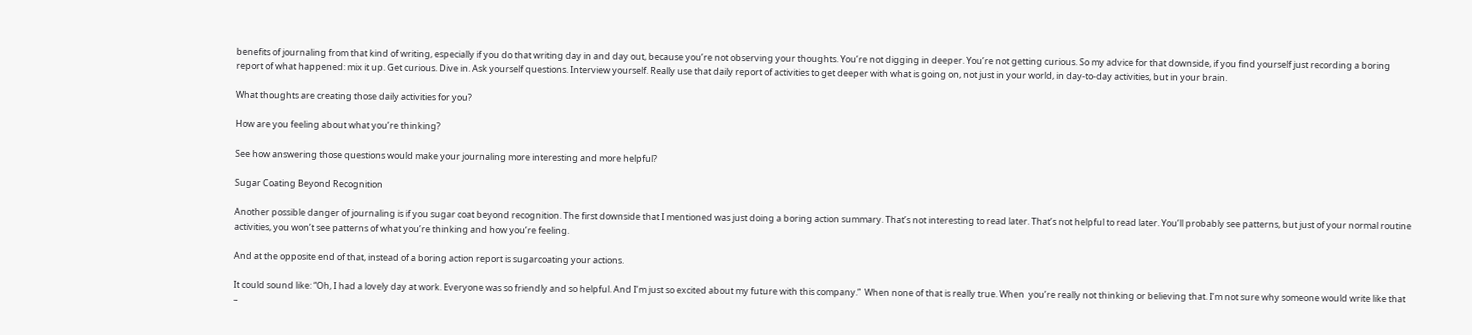benefits of journaling from that kind of writing, especially if you do that writing day in and day out, because you’re not observing your thoughts. You’re not digging in deeper. You’re not getting curious. So my advice for that downside, if you find yourself just recording a boring report of what happened: mix it up. Get curious. Dive in. Ask yourself questions. Interview yourself. Really use that daily report of activities to get deeper with what is going on, not just in your world, in day-to-day activities, but in your brain.

What thoughts are creating those daily activities for you?

How are you feeling about what you’re thinking?

See how answering those questions would make your journaling more interesting and more helpful?

Sugar Coating Beyond Recognition

Another possible danger of journaling is if you sugar coat beyond recognition. The first downside that I mentioned was just doing a boring action summary. That’s not interesting to read later. That’s not helpful to read later. You’ll probably see patterns, but just of your normal routine activities, you won’t see patterns of what you’re thinking and how you’re feeling.

And at the opposite end of that, instead of a boring action report is sugarcoating your actions.

It could sound like: “Oh, I had a lovely day at work. Everyone was so friendly and so helpful. And I’m just so excited about my future with this company.”  When none of that is really true. When  you’re really not thinking or believing that. I’m not sure why someone would write like that  –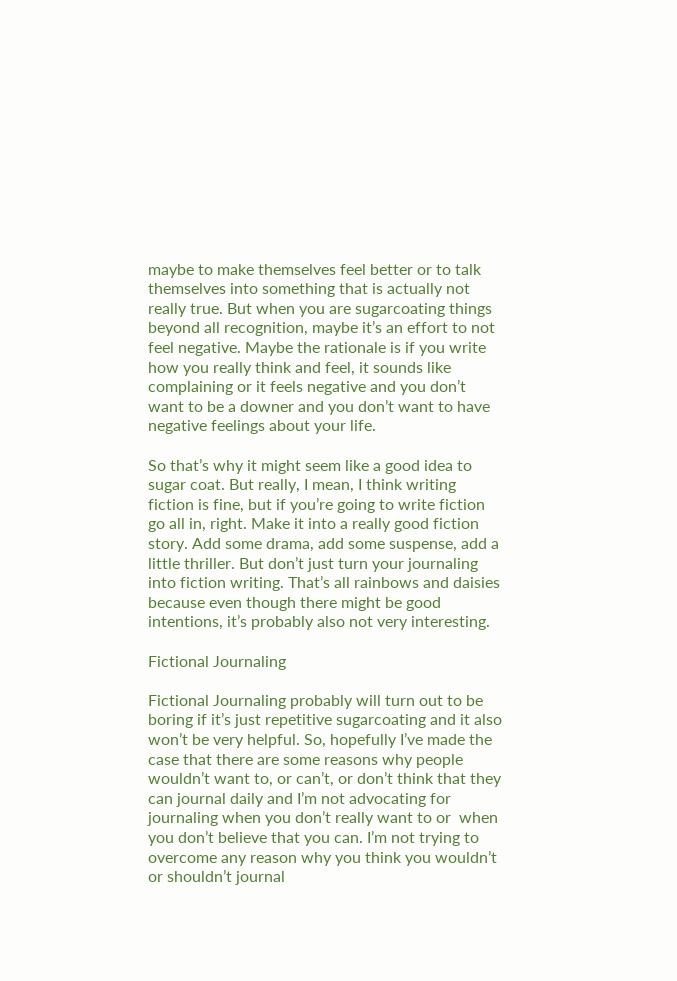maybe to make themselves feel better or to talk themselves into something that is actually not really true. But when you are sugarcoating things beyond all recognition, maybe it’s an effort to not feel negative. Maybe the rationale is if you write how you really think and feel, it sounds like complaining or it feels negative and you don’t want to be a downer and you don’t want to have negative feelings about your life.

So that’s why it might seem like a good idea to sugar coat. But really, I mean, I think writing fiction is fine, but if you’re going to write fiction go all in, right. Make it into a really good fiction story. Add some drama, add some suspense, add a little thriller. But don’t just turn your journaling into fiction writing. That’s all rainbows and daisies because even though there might be good intentions, it’s probably also not very interesting.

Fictional Journaling

Fictional Journaling probably will turn out to be boring if it’s just repetitive sugarcoating and it also won’t be very helpful. So, hopefully I’ve made the case that there are some reasons why people wouldn’t want to, or can’t, or don’t think that they can journal daily and I’m not advocating for journaling when you don’t really want to or  when you don’t believe that you can. I’m not trying to overcome any reason why you think you wouldn’t or shouldn’t journal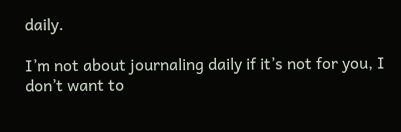daily.

I’m not about journaling daily if it’s not for you, I don’t want to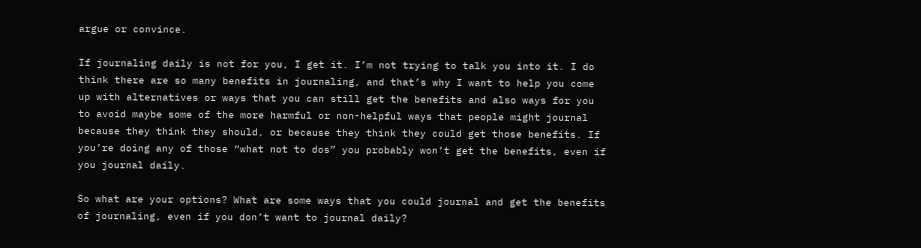argue or convince.

If journaling daily is not for you, I get it. I’m not trying to talk you into it. I do think there are so many benefits in journaling, and that’s why I want to help you come up with alternatives or ways that you can still get the benefits and also ways for you to avoid maybe some of the more harmful or non-helpful ways that people might journal because they think they should, or because they think they could get those benefits. If you’re doing any of those “what not to dos” you probably won’t get the benefits, even if you journal daily.

So what are your options? What are some ways that you could journal and get the benefits of journaling, even if you don’t want to journal daily?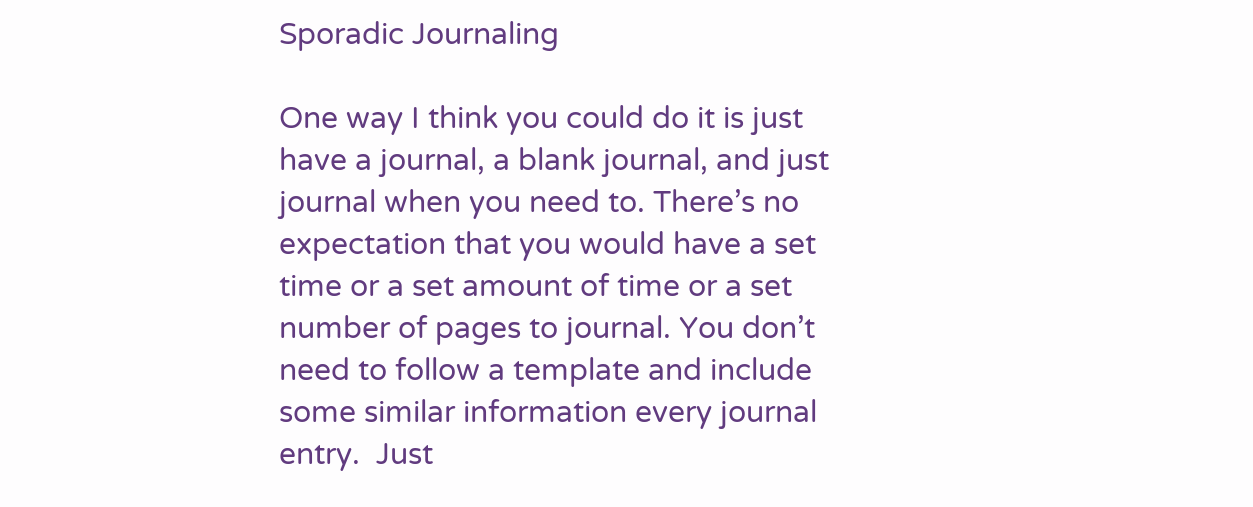Sporadic Journaling

One way I think you could do it is just have a journal, a blank journal, and just journal when you need to. There’s no expectation that you would have a set time or a set amount of time or a set number of pages to journal. You don’t need to follow a template and include some similar information every journal entry.  Just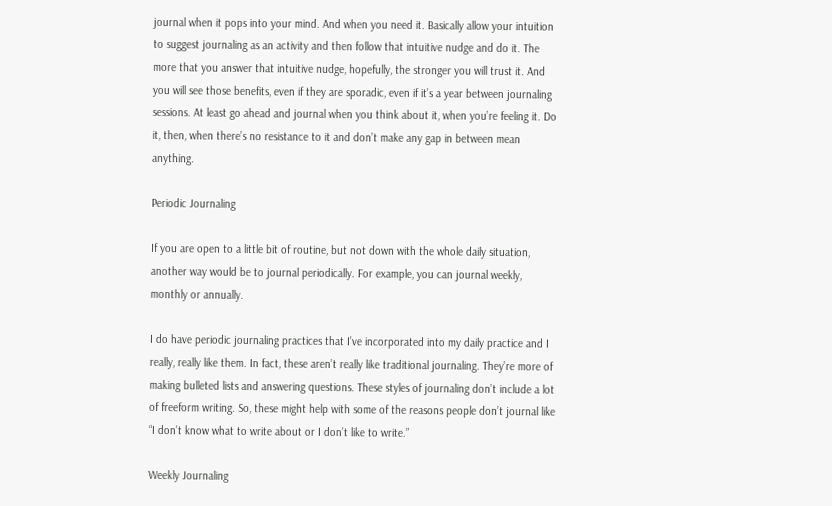journal when it pops into your mind. And when you need it. Basically allow your intuition to suggest journaling as an activity and then follow that intuitive nudge and do it. The more that you answer that intuitive nudge, hopefully, the stronger you will trust it. And you will see those benefits, even if they are sporadic, even if it’s a year between journaling sessions. At least go ahead and journal when you think about it, when you’re feeling it. Do it, then, when there’s no resistance to it and don’t make any gap in between mean anything.

Periodic Journaling

If you are open to a little bit of routine, but not down with the whole daily situation, another way would be to journal periodically. For example, you can journal weekly, monthly or annually.

I do have periodic journaling practices that I’ve incorporated into my daily practice and I really, really like them. In fact, these aren’t really like traditional journaling. They’re more of making bulleted lists and answering questions. These styles of journaling don’t include a lot of freeform writing. So, these might help with some of the reasons people don’t journal like “I don’t know what to write about or I don’t like to write.”

Weekly Journaling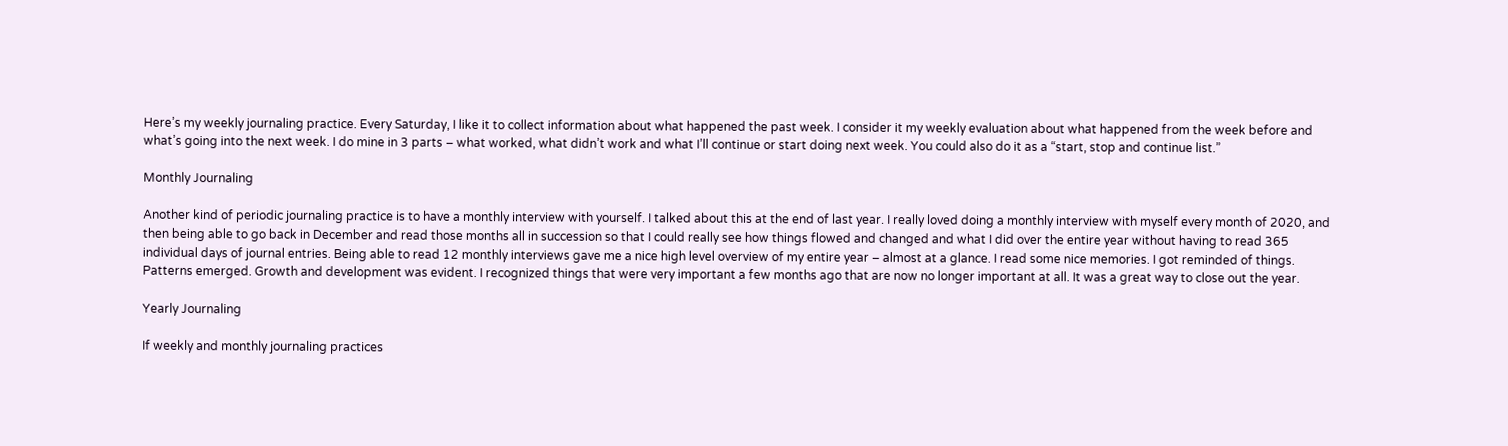Here’s my weekly journaling practice. Every Saturday, I like it to collect information about what happened the past week. I consider it my weekly evaluation about what happened from the week before and what’s going into the next week. I do mine in 3 parts – what worked, what didn’t work and what I’ll continue or start doing next week. You could also do it as a “start, stop and continue list.”

Monthly Journaling

Another kind of periodic journaling practice is to have a monthly interview with yourself. I talked about this at the end of last year. I really loved doing a monthly interview with myself every month of 2020, and then being able to go back in December and read those months all in succession so that I could really see how things flowed and changed and what I did over the entire year without having to read 365 individual days of journal entries. Being able to read 12 monthly interviews gave me a nice high level overview of my entire year – almost at a glance. I read some nice memories. I got reminded of things. Patterns emerged. Growth and development was evident. I recognized things that were very important a few months ago that are now no longer important at all. It was a great way to close out the year.

Yearly Journaling

If weekly and monthly journaling practices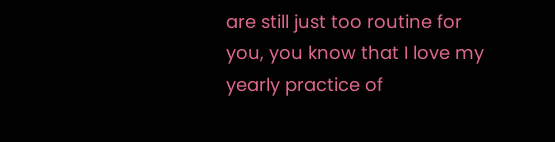are still just too routine for you, you know that I love my yearly practice of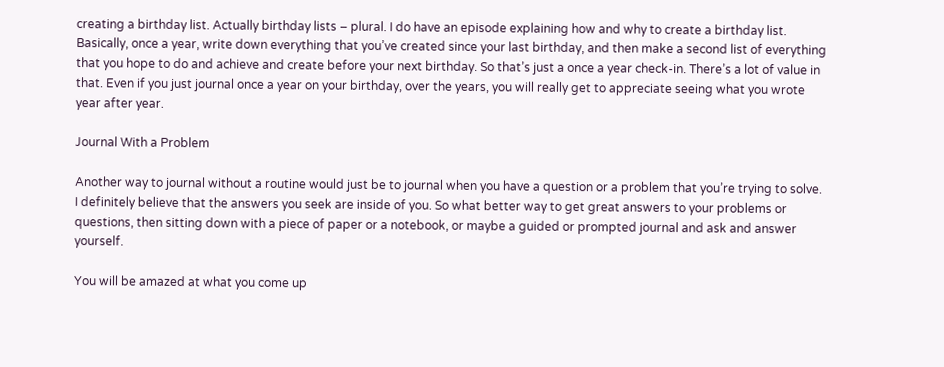creating a birthday list. Actually birthday lists – plural. I do have an episode explaining how and why to create a birthday list. Basically, once a year, write down everything that you’ve created since your last birthday, and then make a second list of everything that you hope to do and achieve and create before your next birthday. So that’s just a once a year check-in. There’s a lot of value in that. Even if you just journal once a year on your birthday, over the years, you will really get to appreciate seeing what you wrote year after year.

Journal With a Problem

Another way to journal without a routine would just be to journal when you have a question or a problem that you’re trying to solve. I definitely believe that the answers you seek are inside of you. So what better way to get great answers to your problems or questions, then sitting down with a piece of paper or a notebook, or maybe a guided or prompted journal and ask and answer yourself.

You will be amazed at what you come up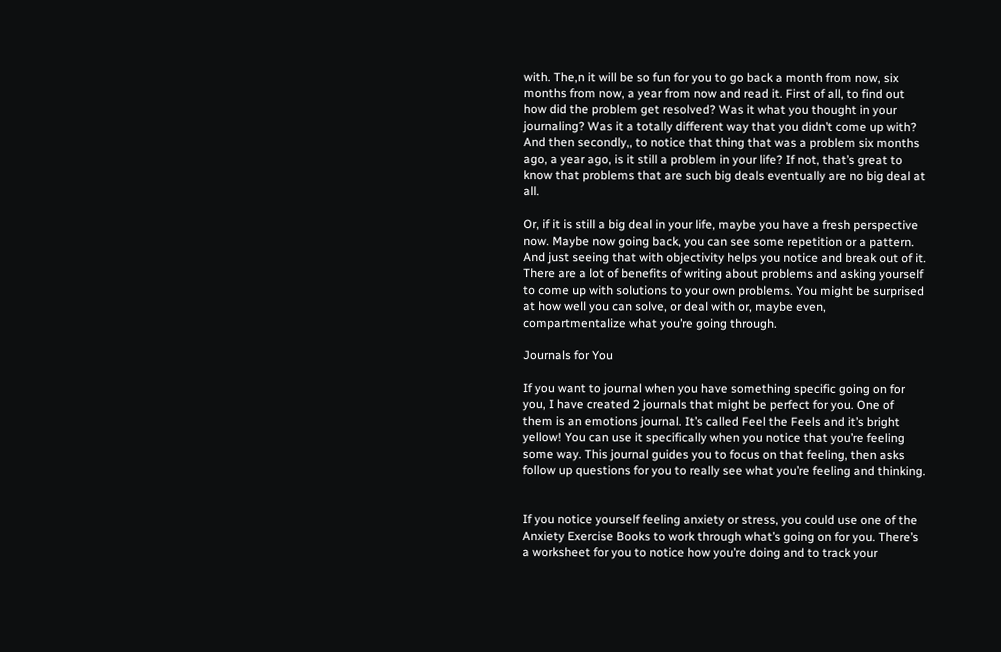with. The,n it will be so fun for you to go back a month from now, six months from now, a year from now and read it. First of all, to find out how did the problem get resolved? Was it what you thought in your journaling? Was it a totally different way that you didn’t come up with? And then secondly,, to notice that thing that was a problem six months ago, a year ago, is it still a problem in your life? If not, that’s great to know that problems that are such big deals eventually are no big deal at all.

Or, if it is still a big deal in your life, maybe you have a fresh perspective now. Maybe now going back, you can see some repetition or a pattern. And just seeing that with objectivity helps you notice and break out of it. There are a lot of benefits of writing about problems and asking yourself to come up with solutions to your own problems. You might be surprised at how well you can solve, or deal with or, maybe even, compartmentalize what you’re going through.

Journals for You

If you want to journal when you have something specific going on for you, I have created 2 journals that might be perfect for you. One of them is an emotions journal. It’s called Feel the Feels and it’s bright yellow! You can use it specifically when you notice that you’re feeling some way. This journal guides you to focus on that feeling, then asks follow up questions for you to really see what you’re feeling and thinking.


If you notice yourself feeling anxiety or stress, you could use one of the Anxiety Exercise Books to work through what’s going on for you. There’s a worksheet for you to notice how you’re doing and to track your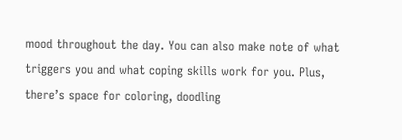mood throughout the day. You can also make note of what triggers you and what coping skills work for you. Plus, there’s space for coloring, doodling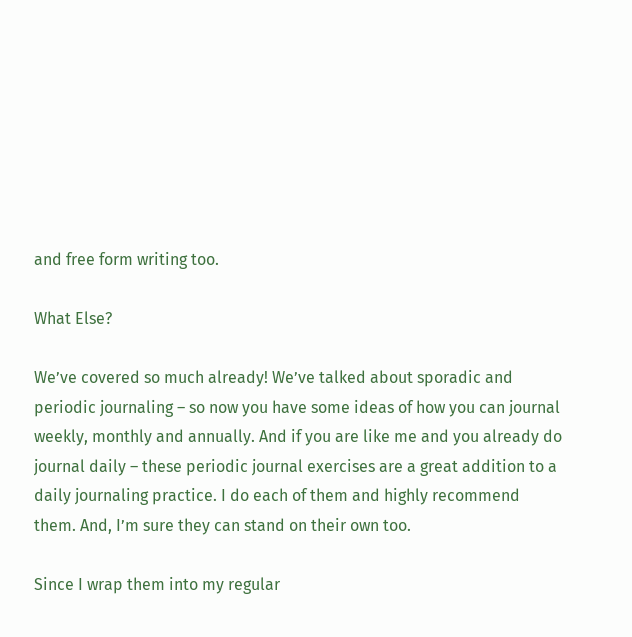and free form writing too.

What Else?

We’ve covered so much already! We’ve talked about sporadic and periodic journaling – so now you have some ideas of how you can journal weekly, monthly and annually. And if you are like me and you already do journal daily – these periodic journal exercises are a great addition to a daily journaling practice. I do each of them and highly recommend them. And, I’m sure they can stand on their own too.

Since I wrap them into my regular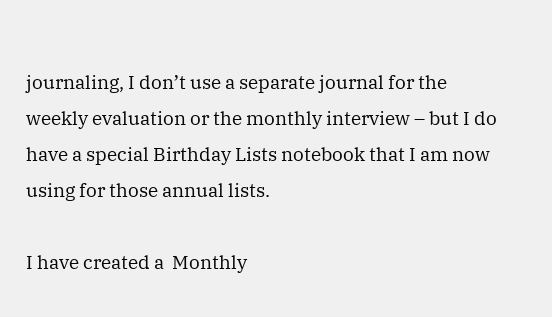journaling, I don’t use a separate journal for the weekly evaluation or the monthly interview – but I do have a special Birthday Lists notebook that I am now using for those annual lists.

I have created a  Monthly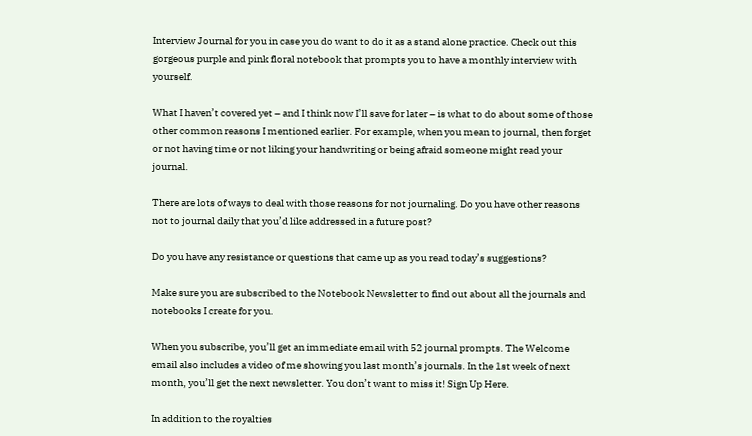Interview Journal for you in case you do want to do it as a stand alone practice. Check out this gorgeous purple and pink floral notebook that prompts you to have a monthly interview with yourself.

What I haven’t covered yet – and I think now I’ll save for later – is what to do about some of those other common reasons I mentioned earlier. For example, when you mean to journal, then forget or not having time or not liking your handwriting or being afraid someone might read your journal.

There are lots of ways to deal with those reasons for not journaling. Do you have other reasons not to journal daily that you’d like addressed in a future post?

Do you have any resistance or questions that came up as you read today’s suggestions?

Make sure you are subscribed to the Notebook Newsletter to find out about all the journals and notebooks I create for you.

When you subscribe, you’ll get an immediate email with 52 journal prompts. The Welcome email also includes a video of me showing you last month’s journals. In the 1st week of next month, you’ll get the next newsletter. You don’t want to miss it! Sign Up Here.

In addition to the royalties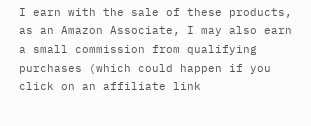I earn with the sale of these products, as an Amazon Associate, I may also earn a small commission from qualifying purchases (which could happen if you click on an affiliate link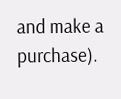and make a purchase).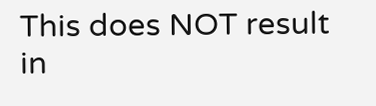This does NOT result in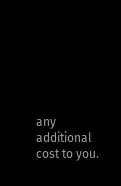any additional cost to you.